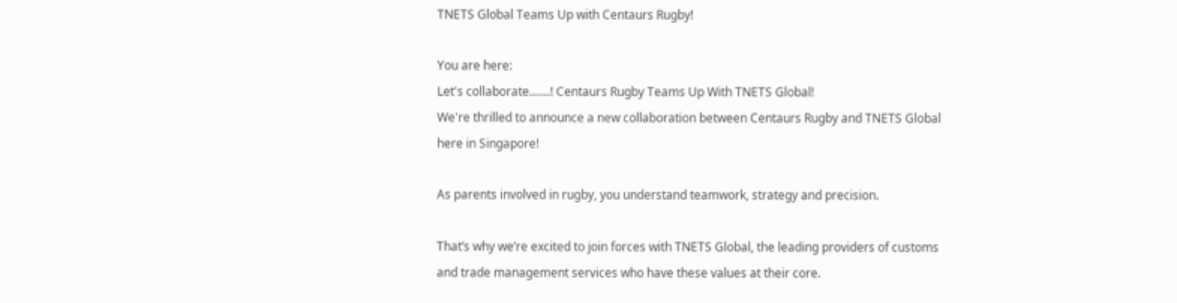TNETS Global Teams Up with Centaurs Rugby!

You are here:
Let's collaborate.......! Centaurs Rugby Teams Up With TNETS Global!
We're thrilled to announce a new collaboration between Centaurs Rugby and TNETS Global here in Singapore!

As parents involved in rugby, you understand teamwork, strategy and precision.

That’s why we’re excited to join forces with TNETS Global, the leading providers of customs and trade management services who have these values at their core.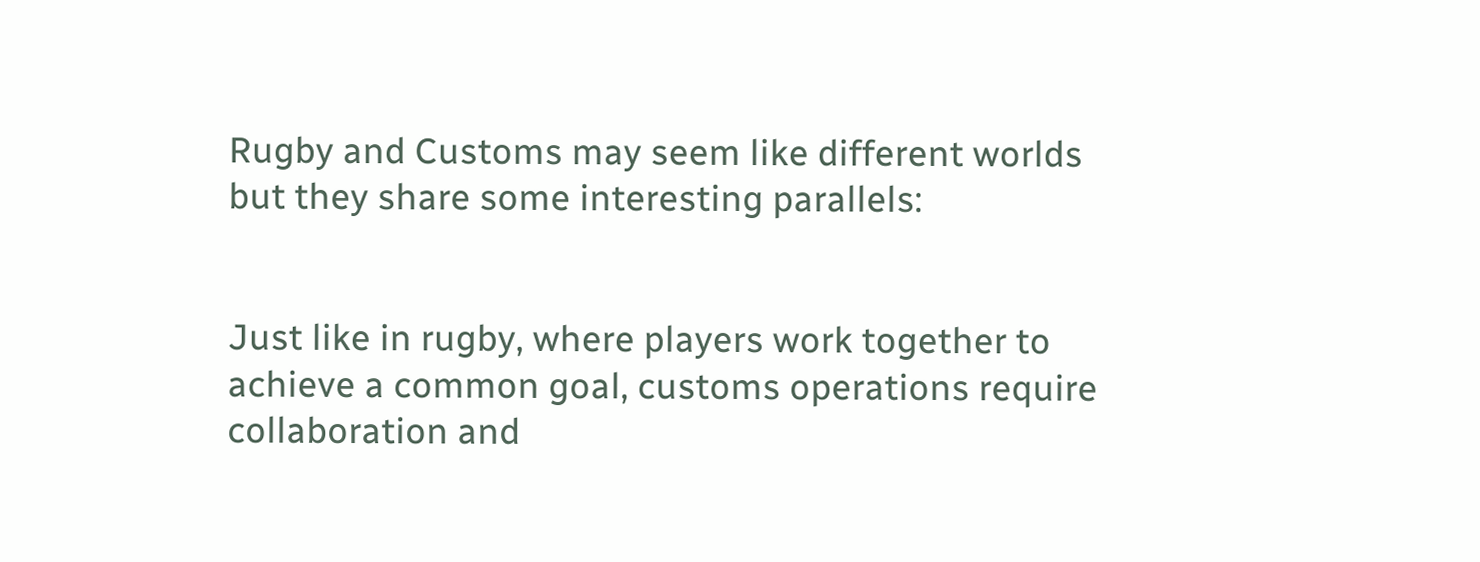Rugby and Customs may seem like different worlds but they share some interesting parallels:


Just like in rugby, where players work together to achieve a common goal, customs operations require collaboration and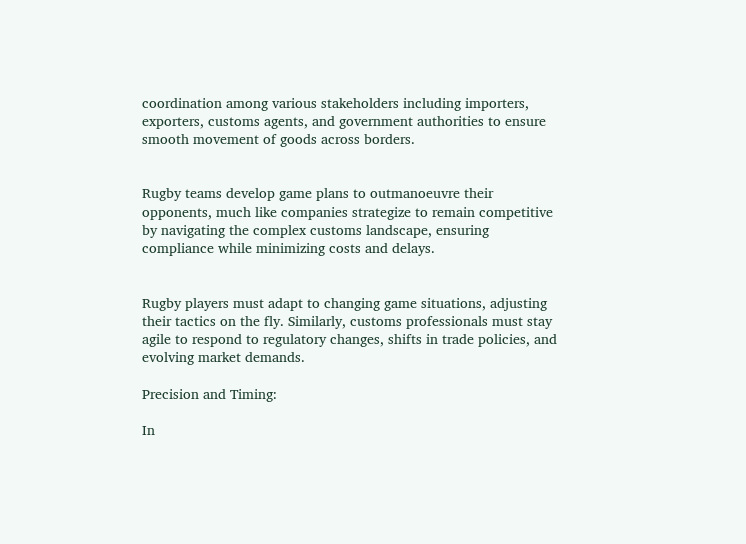coordination among various stakeholders including importers, exporters, customs agents, and government authorities to ensure smooth movement of goods across borders.


Rugby teams develop game plans to outmanoeuvre their opponents, much like companies strategize to remain competitive by navigating the complex customs landscape, ensuring compliance while minimizing costs and delays.


Rugby players must adapt to changing game situations, adjusting their tactics on the fly. Similarly, customs professionals must stay agile to respond to regulatory changes, shifts in trade policies, and evolving market demands.

Precision and Timing:

In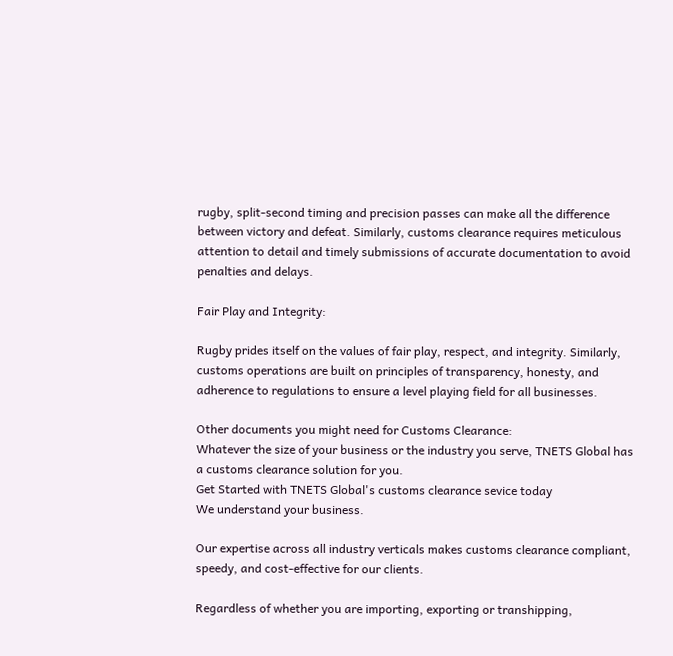rugby, split-second timing and precision passes can make all the difference between victory and defeat. Similarly, customs clearance requires meticulous attention to detail and timely submissions of accurate documentation to avoid penalties and delays.

Fair Play and Integrity:

Rugby prides itself on the values of fair play, respect, and integrity. Similarly, customs operations are built on principles of transparency, honesty, and adherence to regulations to ensure a level playing field for all businesses.

Other documents you might need for Customs Clearance:
Whatever the size of your business or the industry you serve, TNETS Global has a customs clearance solution for you.
Get Started with TNETS Global's customs clearance sevice today
We understand your business.

Our expertise across all industry verticals makes customs clearance compliant, speedy, and cost-effective for our clients.

Regardless of whether you are importing, exporting or transhipping,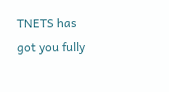TNETS has got you fully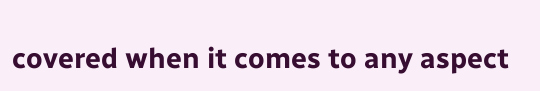covered when it comes to any aspect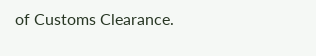of Customs Clearance.